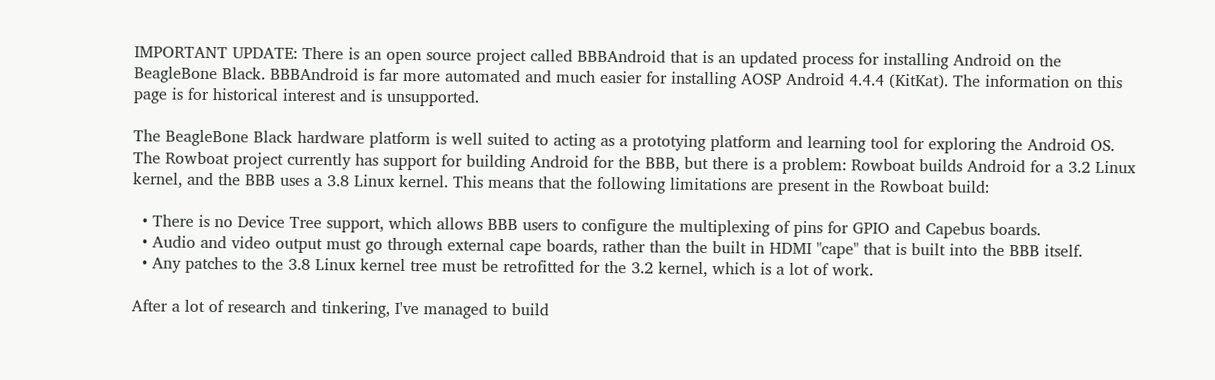IMPORTANT UPDATE: There is an open source project called BBBAndroid that is an updated process for installing Android on the BeagleBone Black. BBBAndroid is far more automated and much easier for installing AOSP Android 4.4.4 (KitKat). The information on this page is for historical interest and is unsupported.

The BeagleBone Black hardware platform is well suited to acting as a prototying platform and learning tool for exploring the Android OS. The Rowboat project currently has support for building Android for the BBB, but there is a problem: Rowboat builds Android for a 3.2 Linux kernel, and the BBB uses a 3.8 Linux kernel. This means that the following limitations are present in the Rowboat build:

  • There is no Device Tree support, which allows BBB users to configure the multiplexing of pins for GPIO and Capebus boards.
  • Audio and video output must go through external cape boards, rather than the built in HDMI "cape" that is built into the BBB itself.
  • Any patches to the 3.8 Linux kernel tree must be retrofitted for the 3.2 kernel, which is a lot of work.

After a lot of research and tinkering, I've managed to build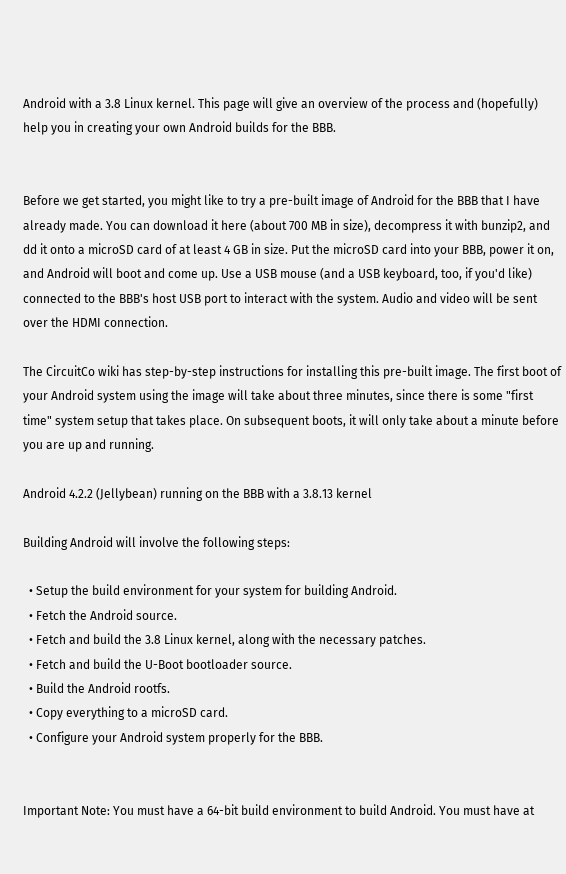Android with a 3.8 Linux kernel. This page will give an overview of the process and (hopefully) help you in creating your own Android builds for the BBB.


Before we get started, you might like to try a pre-built image of Android for the BBB that I have already made. You can download it here (about 700 MB in size), decompress it with bunzip2, and dd it onto a microSD card of at least 4 GB in size. Put the microSD card into your BBB, power it on, and Android will boot and come up. Use a USB mouse (and a USB keyboard, too, if you'd like) connected to the BBB's host USB port to interact with the system. Audio and video will be sent over the HDMI connection.

The CircuitCo wiki has step-by-step instructions for installing this pre-built image. The first boot of your Android system using the image will take about three minutes, since there is some "first time" system setup that takes place. On subsequent boots, it will only take about a minute before you are up and running.

Android 4.2.2 (Jellybean) running on the BBB with a 3.8.13 kernel

Building Android will involve the following steps:

  • Setup the build environment for your system for building Android.
  • Fetch the Android source.
  • Fetch and build the 3.8 Linux kernel, along with the necessary patches.
  • Fetch and build the U-Boot bootloader source.
  • Build the Android rootfs.
  • Copy everything to a microSD card.
  • Configure your Android system properly for the BBB.


Important Note: You must have a 64-bit build environment to build Android. You must have at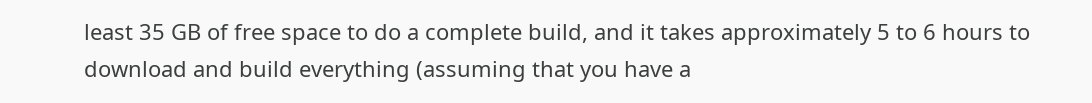least 35 GB of free space to do a complete build, and it takes approximately 5 to 6 hours to download and build everything (assuming that you have a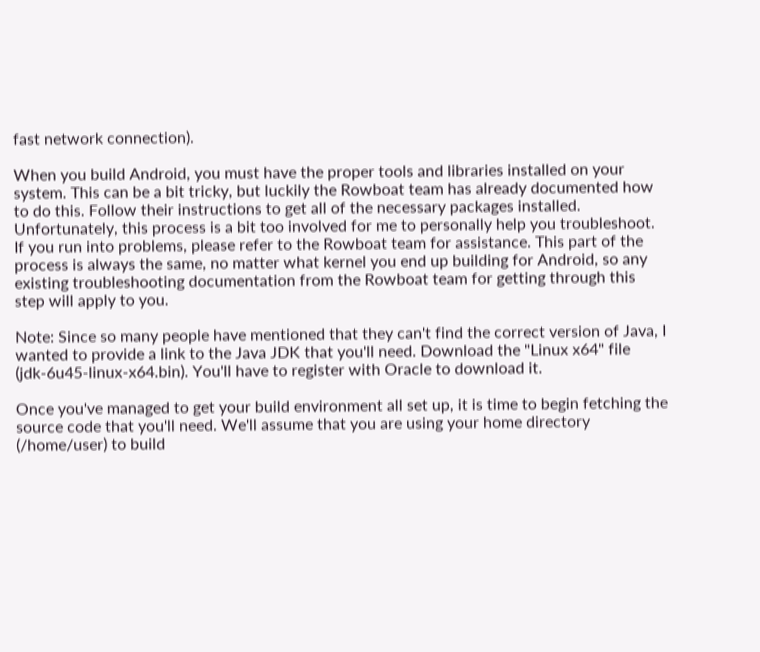fast network connection).

When you build Android, you must have the proper tools and libraries installed on your system. This can be a bit tricky, but luckily the Rowboat team has already documented how to do this. Follow their instructions to get all of the necessary packages installed. Unfortunately, this process is a bit too involved for me to personally help you troubleshoot. If you run into problems, please refer to the Rowboat team for assistance. This part of the process is always the same, no matter what kernel you end up building for Android, so any existing troubleshooting documentation from the Rowboat team for getting through this step will apply to you.

Note: Since so many people have mentioned that they can't find the correct version of Java, I wanted to provide a link to the Java JDK that you'll need. Download the "Linux x64" file (jdk-6u45-linux-x64.bin). You'll have to register with Oracle to download it.

Once you've managed to get your build environment all set up, it is time to begin fetching the source code that you'll need. We'll assume that you are using your home directory (/home/user) to build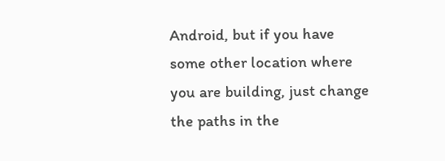Android, but if you have some other location where you are building, just change the paths in the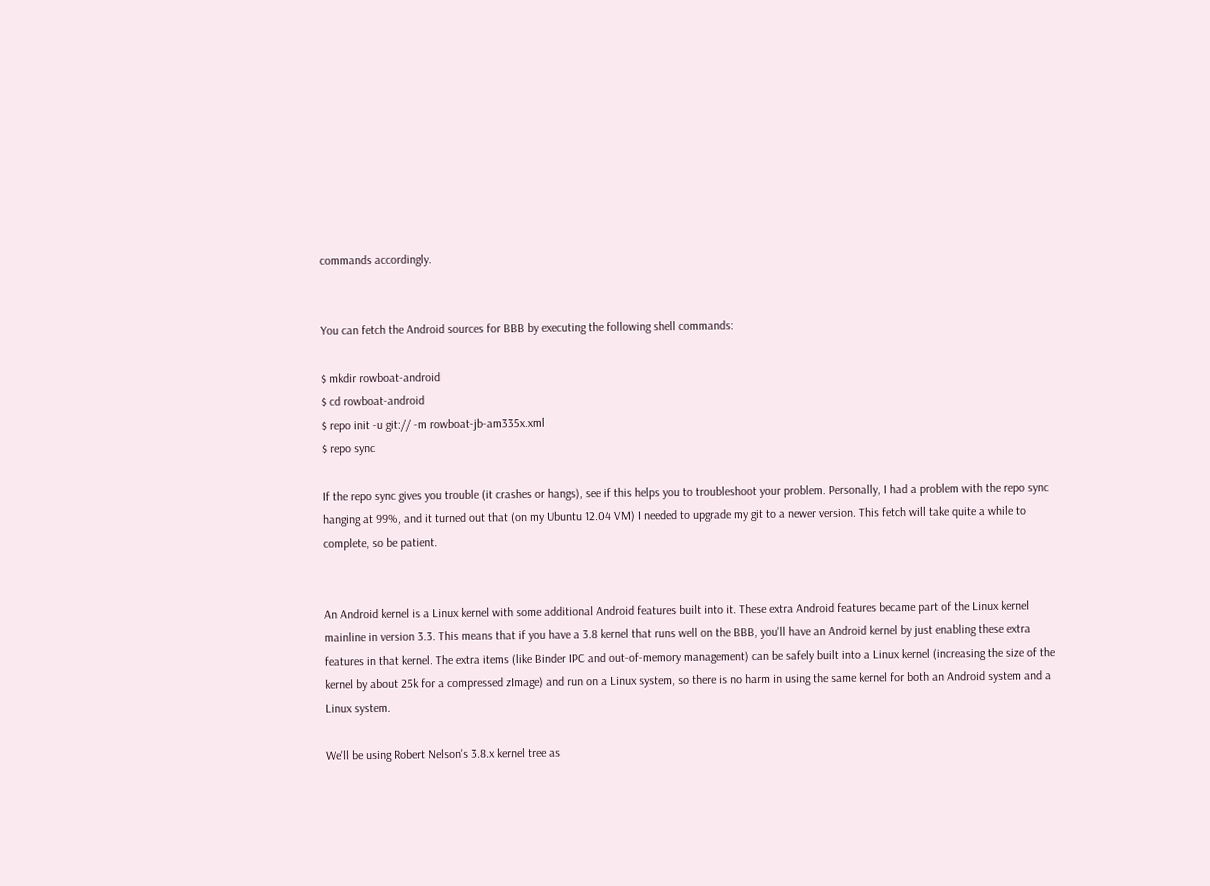commands accordingly.


You can fetch the Android sources for BBB by executing the following shell commands:

$ mkdir rowboat-android
$ cd rowboat-android
$ repo init -u git:// -m rowboat-jb-am335x.xml
$ repo sync

If the repo sync gives you trouble (it crashes or hangs), see if this helps you to troubleshoot your problem. Personally, I had a problem with the repo sync hanging at 99%, and it turned out that (on my Ubuntu 12.04 VM) I needed to upgrade my git to a newer version. This fetch will take quite a while to complete, so be patient.


An Android kernel is a Linux kernel with some additional Android features built into it. These extra Android features became part of the Linux kernel mainline in version 3.3. This means that if you have a 3.8 kernel that runs well on the BBB, you'll have an Android kernel by just enabling these extra features in that kernel. The extra items (like Binder IPC and out-of-memory management) can be safely built into a Linux kernel (increasing the size of the kernel by about 25k for a compressed zImage) and run on a Linux system, so there is no harm in using the same kernel for both an Android system and a Linux system.

We'll be using Robert Nelson's 3.8.x kernel tree as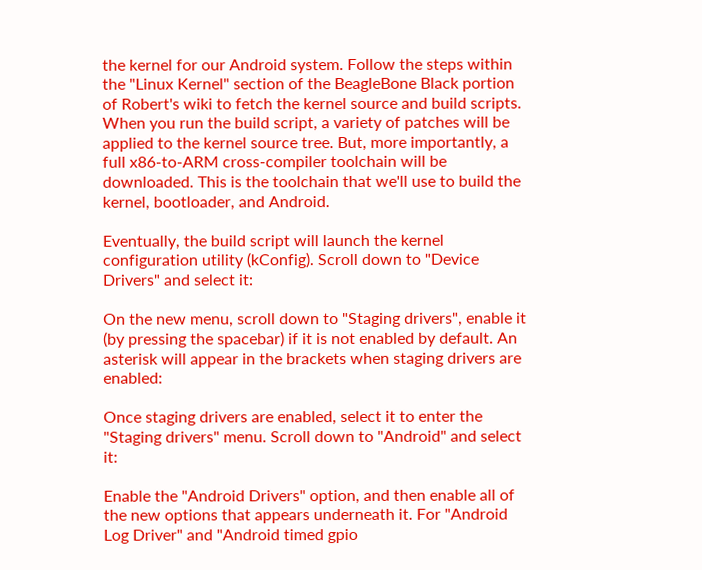the kernel for our Android system. Follow the steps within the "Linux Kernel" section of the BeagleBone Black portion of Robert's wiki to fetch the kernel source and build scripts. When you run the build script, a variety of patches will be applied to the kernel source tree. But, more importantly, a full x86-to-ARM cross-compiler toolchain will be downloaded. This is the toolchain that we'll use to build the kernel, bootloader, and Android.

Eventually, the build script will launch the kernel configuration utility (kConfig). Scroll down to "Device Drivers" and select it:

On the new menu, scroll down to "Staging drivers", enable it (by pressing the spacebar) if it is not enabled by default. An asterisk will appear in the brackets when staging drivers are enabled:

Once staging drivers are enabled, select it to enter the "Staging drivers" menu. Scroll down to "Android" and select it:

Enable the "Android Drivers" option, and then enable all of the new options that appears underneath it. For "Android Log Driver" and "Android timed gpio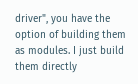driver", you have the option of building them as modules. I just build them directly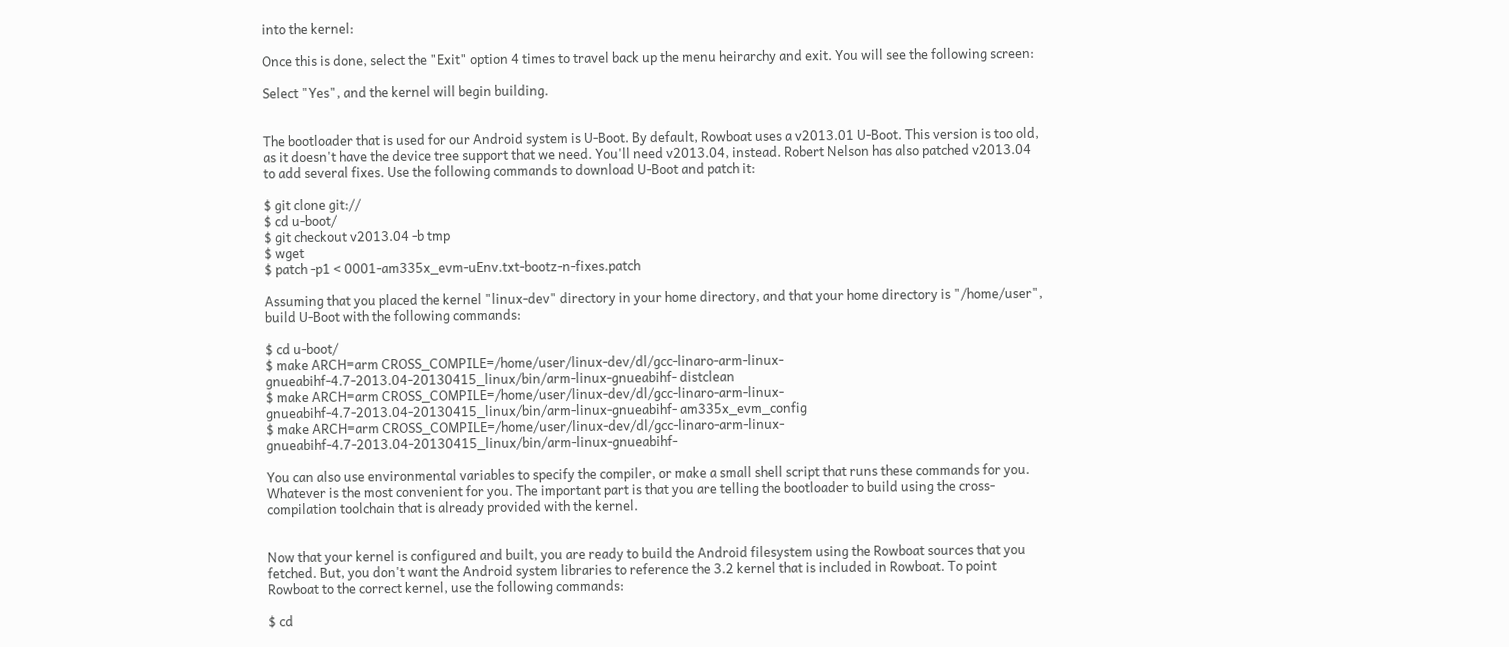into the kernel:

Once this is done, select the "Exit" option 4 times to travel back up the menu heirarchy and exit. You will see the following screen:

Select "Yes", and the kernel will begin building.


The bootloader that is used for our Android system is U-Boot. By default, Rowboat uses a v2013.01 U-Boot. This version is too old, as it doesn't have the device tree support that we need. You'll need v2013.04, instead. Robert Nelson has also patched v2013.04 to add several fixes. Use the following commands to download U-Boot and patch it:

$ git clone git://
$ cd u-boot/
$ git checkout v2013.04 -b tmp
$ wget
$ patch -p1 < 0001-am335x_evm-uEnv.txt-bootz-n-fixes.patch

Assuming that you placed the kernel "linux-dev" directory in your home directory, and that your home directory is "/home/user", build U-Boot with the following commands:

$ cd u-boot/
$ make ARCH=arm CROSS_COMPILE=/home/user/linux-dev/dl/gcc-linaro-arm-linux-gnueabihf-4.7-2013.04-20130415_linux/bin/arm-linux-gnueabihf- distclean
$ make ARCH=arm CROSS_COMPILE=/home/user/linux-dev/dl/gcc-linaro-arm-linux-gnueabihf-4.7-2013.04-20130415_linux/bin/arm-linux-gnueabihf- am335x_evm_config
$ make ARCH=arm CROSS_COMPILE=/home/user/linux-dev/dl/gcc-linaro-arm-linux-gnueabihf-4.7-2013.04-20130415_linux/bin/arm-linux-gnueabihf-

You can also use environmental variables to specify the compiler, or make a small shell script that runs these commands for you. Whatever is the most convenient for you. The important part is that you are telling the bootloader to build using the cross-compilation toolchain that is already provided with the kernel.


Now that your kernel is configured and built, you are ready to build the Android filesystem using the Rowboat sources that you fetched. But, you don't want the Android system libraries to reference the 3.2 kernel that is included in Rowboat. To point Rowboat to the correct kernel, use the following commands:

$ cd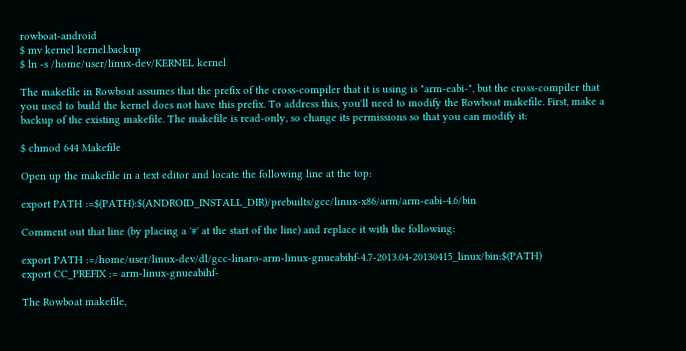rowboat-android
$ mv kernel kernel.backup
$ ln -s /home/user/linux-dev/KERNEL kernel

The makefile in Rowboat assumes that the prefix of the cross-compiler that it is using is "arm-eabi-", but the cross-compiler that you used to build the kernel does not have this prefix. To address this, you'll need to modify the Rowboat makefile. First, make a backup of the existing makefile. The makefile is read-only, so change its permissions so that you can modify it:

$ chmod 644 Makefile

Open up the makefile in a text editor and locate the following line at the top:

export PATH :=$(PATH):$(ANDROID_INSTALL_DIR)/prebuilts/gcc/linux-x86/arm/arm-eabi-4.6/bin

Comment out that line (by placing a '#' at the start of the line) and replace it with the following:

export PATH :=/home/user/linux-dev/dl/gcc-linaro-arm-linux-gnueabihf-4.7-2013.04-20130415_linux/bin:$(PATH)
export CC_PREFIX := arm-linux-gnueabihf-

The Rowboat makefile,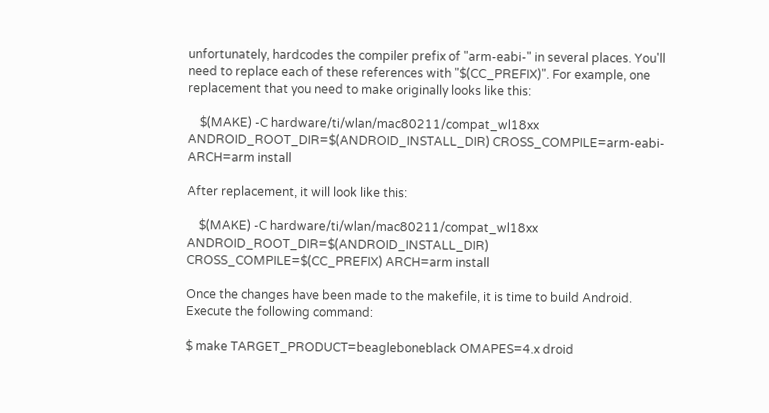unfortunately, hardcodes the compiler prefix of "arm-eabi-" in several places. You'll need to replace each of these references with "$(CC_PREFIX)". For example, one replacement that you need to make originally looks like this:

    $(MAKE) -C hardware/ti/wlan/mac80211/compat_wl18xx ANDROID_ROOT_DIR=$(ANDROID_INSTALL_DIR) CROSS_COMPILE=arm-eabi- ARCH=arm install

After replacement, it will look like this:

    $(MAKE) -C hardware/ti/wlan/mac80211/compat_wl18xx ANDROID_ROOT_DIR=$(ANDROID_INSTALL_DIR) CROSS_COMPILE=$(CC_PREFIX) ARCH=arm install

Once the changes have been made to the makefile, it is time to build Android. Execute the following command:

$ make TARGET_PRODUCT=beagleboneblack OMAPES=4.x droid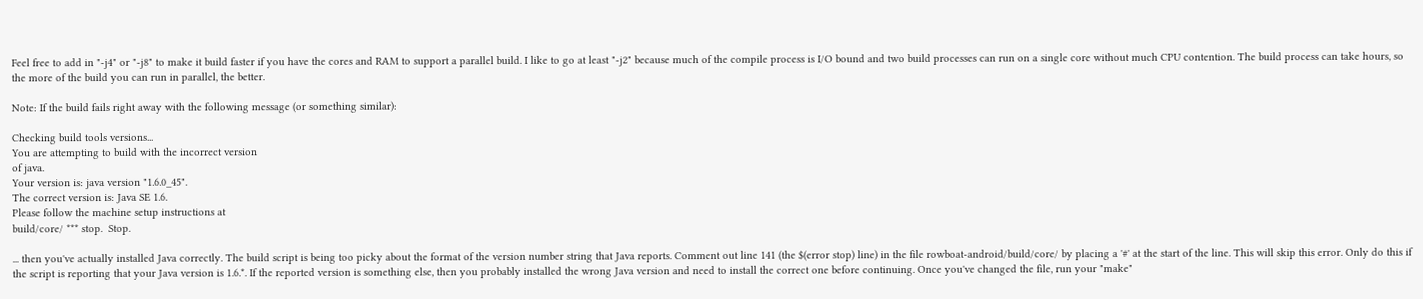Feel free to add in "-j4" or "-j8" to make it build faster if you have the cores and RAM to support a parallel build. I like to go at least "-j2" because much of the compile process is I/O bound and two build processes can run on a single core without much CPU contention. The build process can take hours, so the more of the build you can run in parallel, the better.

Note: If the build fails right away with the following message (or something similar):

Checking build tools versions...
You are attempting to build with the incorrect version
of java.
Your version is: java version "1.6.0_45".
The correct version is: Java SE 1.6.
Please follow the machine setup instructions at
build/core/ *** stop.  Stop.

... then you've actually installed Java correctly. The build script is being too picky about the format of the version number string that Java reports. Comment out line 141 (the $(error stop) line) in the file rowboat-android/build/core/ by placing a '#' at the start of the line. This will skip this error. Only do this if the script is reporting that your Java version is 1.6.*. If the reported version is something else, then you probably installed the wrong Java version and need to install the correct one before continuing. Once you've changed the file, run your "make"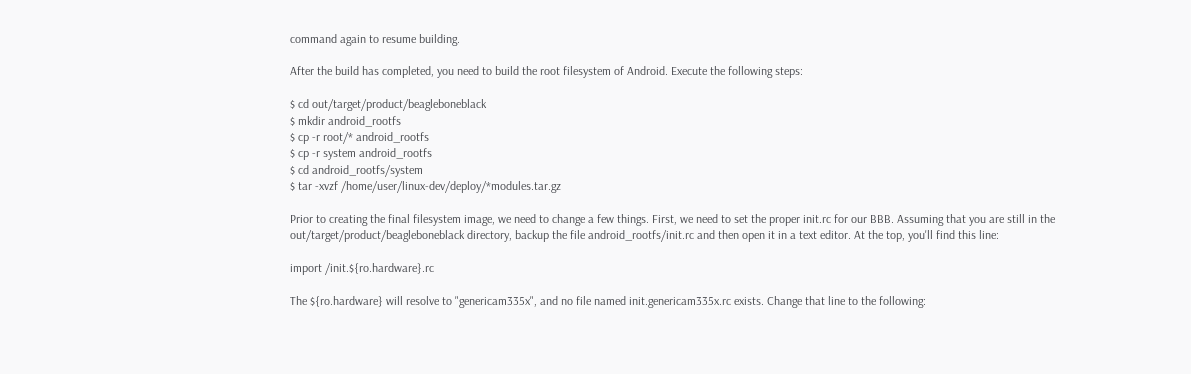command again to resume building.

After the build has completed, you need to build the root filesystem of Android. Execute the following steps:

$ cd out/target/product/beagleboneblack
$ mkdir android_rootfs
$ cp -r root/* android_rootfs
$ cp -r system android_rootfs
$ cd android_rootfs/system
$ tar -xvzf /home/user/linux-dev/deploy/*modules.tar.gz

Prior to creating the final filesystem image, we need to change a few things. First, we need to set the proper init.rc for our BBB. Assuming that you are still in the out/target/product/beagleboneblack directory, backup the file android_rootfs/init.rc and then open it in a text editor. At the top, you'll find this line:

import /init.${ro.hardware}.rc

The ${ro.hardware} will resolve to "genericam335x", and no file named init.genericam335x.rc exists. Change that line to the following: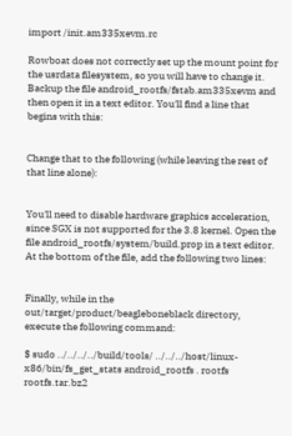import /init.am335xevm.rc

Rowboat does not correctly set up the mount point for the usrdata filesystem, so you will have to change it. Backup the file android_rootfs/fstab.am335xevm and then open it in a text editor. You'll find a line that begins with this:


Change that to the following (while leaving the rest of that line alone):


You'll need to disable hardware graphics acceleration, since SGX is not supported for the 3.8 kernel. Open the file android_rootfs/system/build.prop in a text editor. At the bottom of the file, add the following two lines:


Finally, while in the out/target/product/beagleboneblack directory, execute the following command:

$ sudo ../../../../build/tools/ ../../../host/linux-x86/bin/fs_get_stats android_rootfs . rootfs rootfs.tar.bz2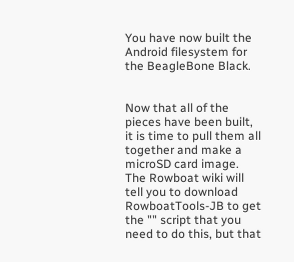You have now built the Android filesystem for the BeagleBone Black.


Now that all of the pieces have been built, it is time to pull them all together and make a microSD card image. The Rowboat wiki will tell you to download RowboatTools-JB to get the "" script that you need to do this, but that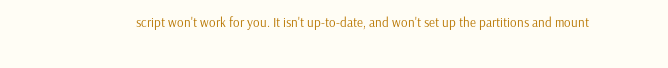script won't work for you. It isn't up-to-date, and won't set up the partitions and mount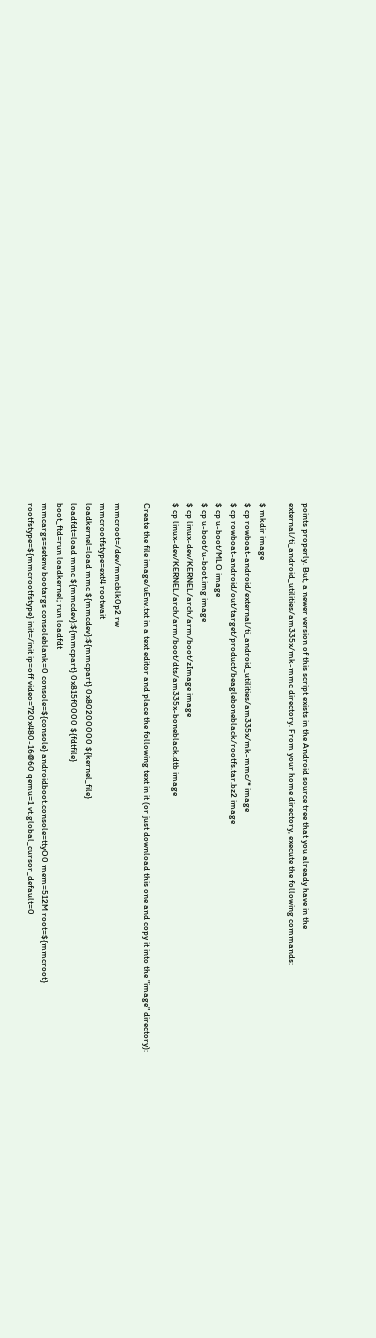points properly. But, a newer version of this script exists in the Android source tree that you already have in the external/ti_android_utilities/am335x/mk-mmc directory. From your home directory, execute the following commands:

$ mkdir image
$ cp rowboat-android/external/ti_android_utilities/am335x/mk-mmc/* image
$ cp rowboat-android/out/target/product/beagleboneblack/rootfs.tar.bz2 image
$ cp u-boot/MLO image
$ cp u-boot/u-boot.img image
$ cp linux-dev/KERNEL/arch/arm/boot/zImage image
$ cp linux-dev/KERNEL/arch/arm/boot/dts/am335x-boneblack.dtb image

Create the file image/uEnv.txt in a text editor and place the following text in it (or just download this one and copy it into the "image" directory):

mmcroot=/dev/mmcblk0p2 rw
mmcrootfstype=ext4 rootwait
loadkernel=load mmc ${mmcdev}:${mmcpart} 0x80200000 ${kernel_file}
loadfdt=load mmc ${mmcdev}:${mmcpart} 0x815f0000 ${fdtfile}
boot_ftd=run loadkernel; run loadfdt
mmcargs=setenv bootargs consoleblank=0 console=${console} androidboot.console=ttyO0 mem=512M root=${mmcroot} rootfstype=${mmcrootfstype} init=/init ip=off video=720x480-16@60 qemu=1 vt.global_cursor_default=0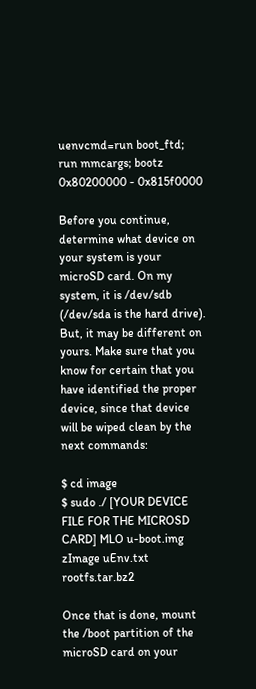uenvcmd=run boot_ftd; run mmcargs; bootz 0x80200000 - 0x815f0000

Before you continue, determine what device on your system is your microSD card. On my system, it is /dev/sdb (/dev/sda is the hard drive). But, it may be different on yours. Make sure that you know for certain that you have identified the proper device, since that device will be wiped clean by the next commands:

$ cd image
$ sudo ./ [YOUR DEVICE FILE FOR THE MICROSD CARD] MLO u-boot.img zImage uEnv.txt rootfs.tar.bz2

Once that is done, mount the /boot partition of the microSD card on your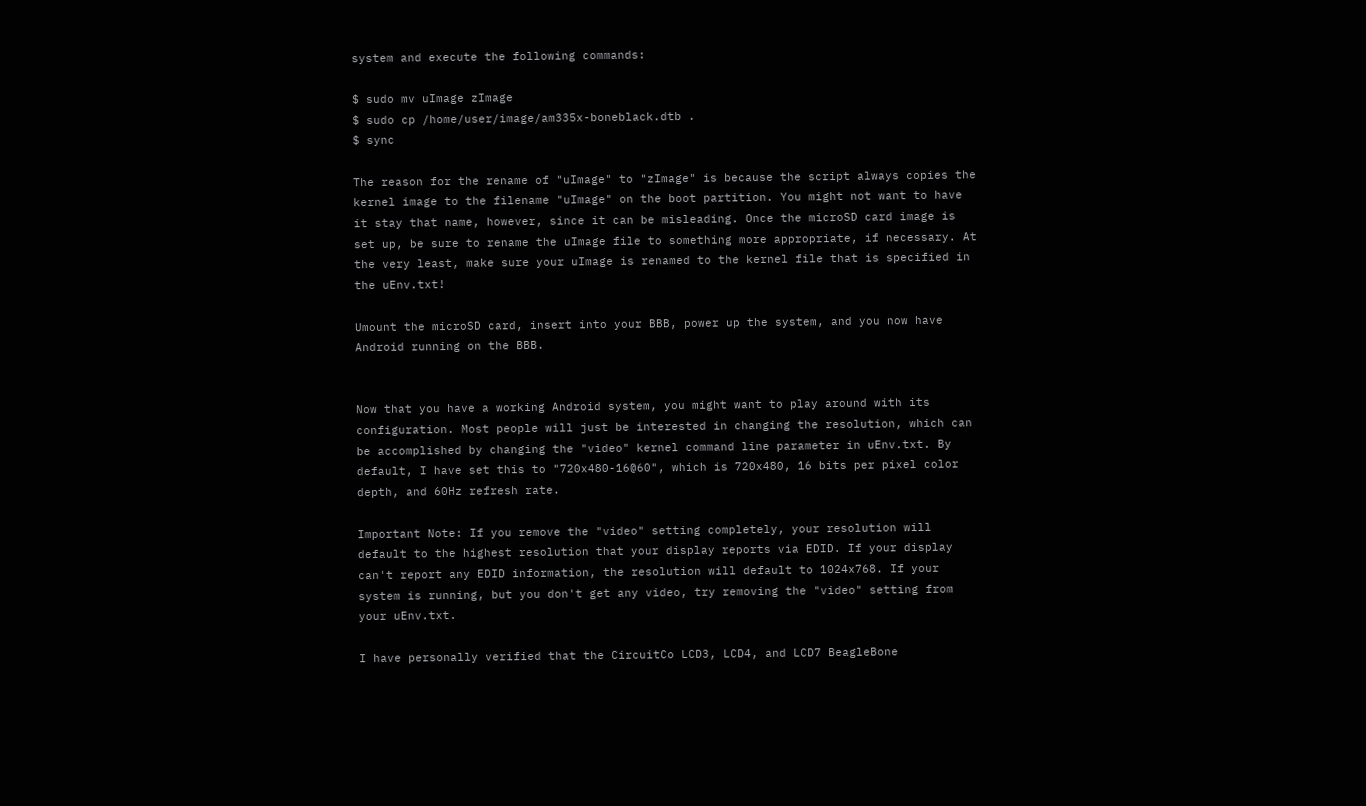system and execute the following commands:

$ sudo mv uImage zImage
$ sudo cp /home/user/image/am335x-boneblack.dtb .
$ sync

The reason for the rename of "uImage" to "zImage" is because the script always copies the kernel image to the filename "uImage" on the boot partition. You might not want to have it stay that name, however, since it can be misleading. Once the microSD card image is set up, be sure to rename the uImage file to something more appropriate, if necessary. At the very least, make sure your uImage is renamed to the kernel file that is specified in the uEnv.txt!

Umount the microSD card, insert into your BBB, power up the system, and you now have Android running on the BBB.


Now that you have a working Android system, you might want to play around with its configuration. Most people will just be interested in changing the resolution, which can be accomplished by changing the "video" kernel command line parameter in uEnv.txt. By default, I have set this to "720x480-16@60", which is 720x480, 16 bits per pixel color depth, and 60Hz refresh rate.

Important Note: If you remove the "video" setting completely, your resolution will default to the highest resolution that your display reports via EDID. If your display can't report any EDID information, the resolution will default to 1024x768. If your system is running, but you don't get any video, try removing the "video" setting from your uEnv.txt.

I have personally verified that the CircuitCo LCD3, LCD4, and LCD7 BeagleBone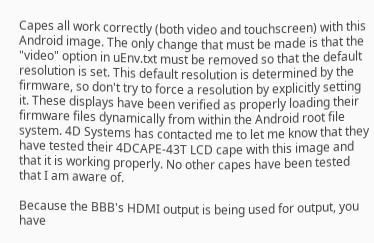Capes all work correctly (both video and touchscreen) with this Android image. The only change that must be made is that the "video" option in uEnv.txt must be removed so that the default resolution is set. This default resolution is determined by the firmware, so don't try to force a resolution by explicitly setting it. These displays have been verified as properly loading their firmware files dynamically from within the Android root file system. 4D Systems has contacted me to let me know that they have tested their 4DCAPE-43T LCD cape with this image and that it is working properly. No other capes have been tested that I am aware of.

Because the BBB's HDMI output is being used for output, you have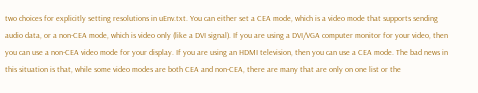two choices for explicitly setting resolutions in uEnv.txt. You can either set a CEA mode, which is a video mode that supports sending audio data, or a non-CEA mode, which is video only (like a DVI signal). If you are using a DVI/VGA computer monitor for your video, then you can use a non-CEA video mode for your display. If you are using an HDMI television, then you can use a CEA mode. The bad news in this situation is that, while some video modes are both CEA and non-CEA, there are many that are only on one list or the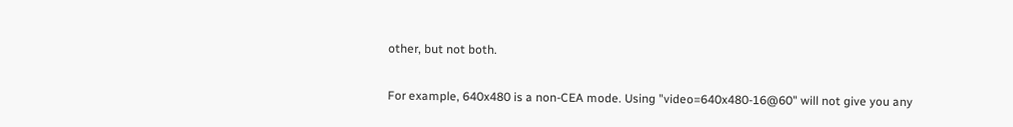other, but not both.

For example, 640x480 is a non-CEA mode. Using "video=640x480-16@60" will not give you any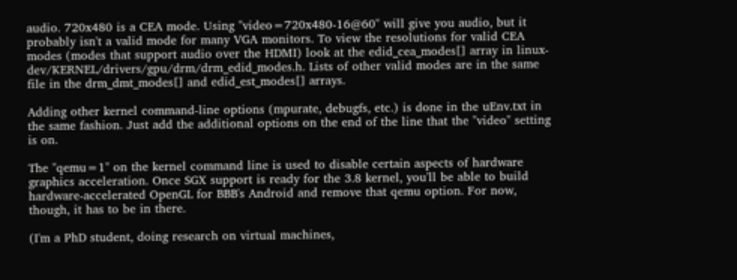audio. 720x480 is a CEA mode. Using "video=720x480-16@60" will give you audio, but it probably isn't a valid mode for many VGA monitors. To view the resolutions for valid CEA modes (modes that support audio over the HDMI) look at the edid_cea_modes[] array in linux-dev/KERNEL/drivers/gpu/drm/drm_edid_modes.h. Lists of other valid modes are in the same file in the drm_dmt_modes[] and edid_est_modes[] arrays.

Adding other kernel command-line options (mpurate, debugfs, etc.) is done in the uEnv.txt in the same fashion. Just add the additional options on the end of the line that the "video" setting is on.

The "qemu=1" on the kernel command line is used to disable certain aspects of hardware graphics acceleration. Once SGX support is ready for the 3.8 kernel, you'll be able to build hardware-accelerated OpenGL for BBB's Android and remove that qemu option. For now, though, it has to be in there.

(I'm a PhD student, doing research on virtual machines,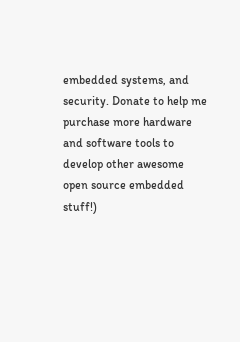embedded systems, and security. Donate to help me purchase more hardware and software tools to develop other awesome open source embedded stuff!)